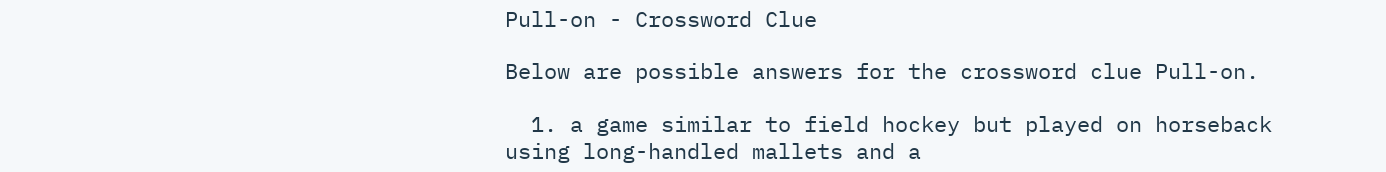Pull-on - Crossword Clue

Below are possible answers for the crossword clue Pull-on.

  1. a game similar to field hockey but played on horseback using long-handled mallets and a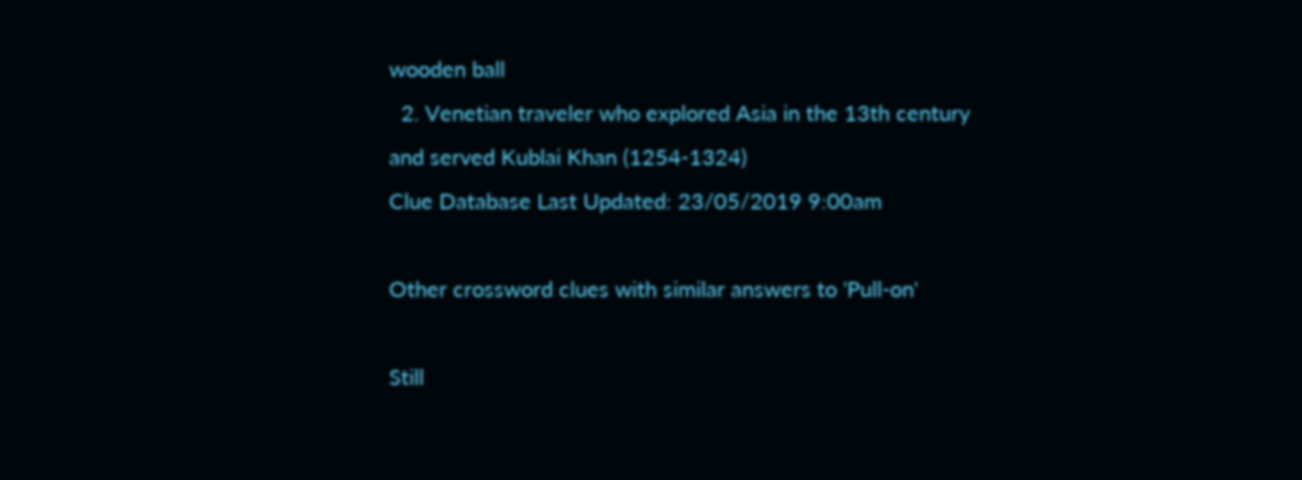wooden ball
  2. Venetian traveler who explored Asia in the 13th century and served Kublai Khan (1254-1324)
Clue Database Last Updated: 23/05/2019 9:00am

Other crossword clues with similar answers to 'Pull-on'

Still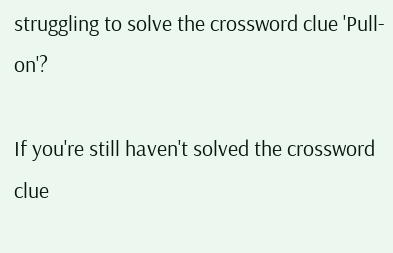struggling to solve the crossword clue 'Pull-on'?

If you're still haven't solved the crossword clue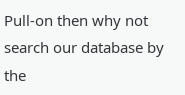Pull-on then why not search our database by the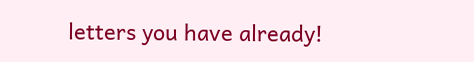letters you have already!